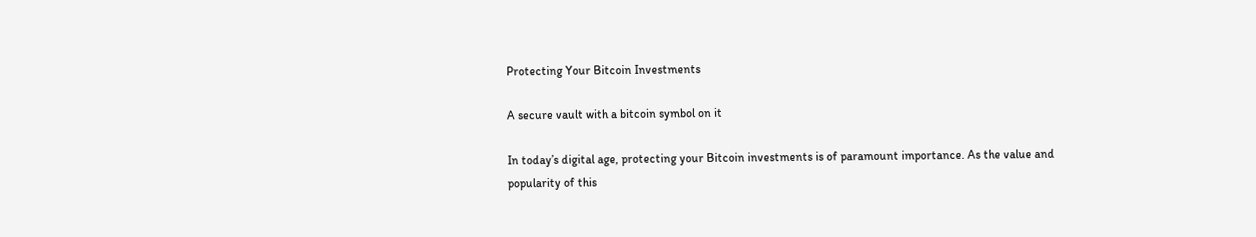Protecting Your Bitcoin Investments

A secure vault with a bitcoin symbol on it

In today’s digital age, protecting your Bitcoin investments is of paramount importance. As the value and popularity of this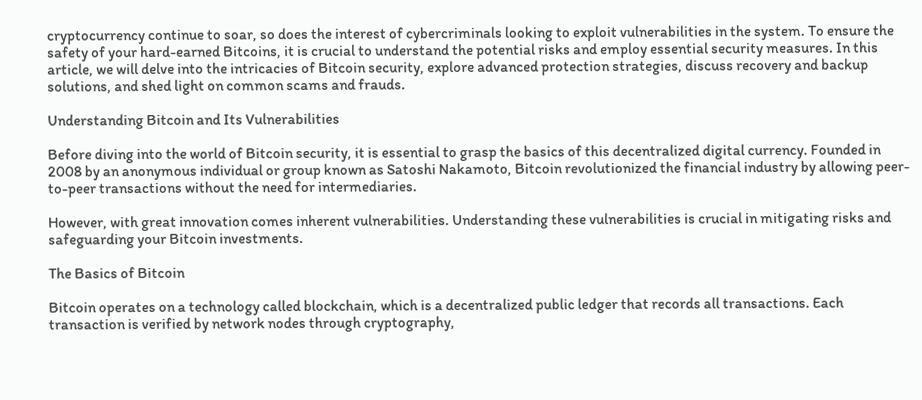cryptocurrency continue to soar, so does the interest of cybercriminals looking to exploit vulnerabilities in the system. To ensure the safety of your hard-earned Bitcoins, it is crucial to understand the potential risks and employ essential security measures. In this article, we will delve into the intricacies of Bitcoin security, explore advanced protection strategies, discuss recovery and backup solutions, and shed light on common scams and frauds.

Understanding Bitcoin and Its Vulnerabilities

Before diving into the world of Bitcoin security, it is essential to grasp the basics of this decentralized digital currency. Founded in 2008 by an anonymous individual or group known as Satoshi Nakamoto, Bitcoin revolutionized the financial industry by allowing peer-to-peer transactions without the need for intermediaries.

However, with great innovation comes inherent vulnerabilities. Understanding these vulnerabilities is crucial in mitigating risks and safeguarding your Bitcoin investments.

The Basics of Bitcoin

Bitcoin operates on a technology called blockchain, which is a decentralized public ledger that records all transactions. Each transaction is verified by network nodes through cryptography,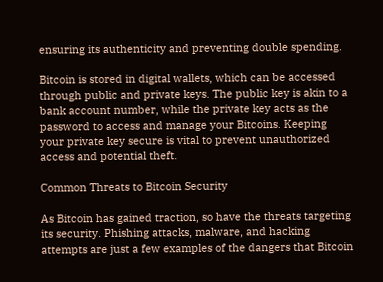ensuring its authenticity and preventing double spending.

Bitcoin is stored in digital wallets, which can be accessed through public and private keys. The public key is akin to a bank account number, while the private key acts as the password to access and manage your Bitcoins. Keeping your private key secure is vital to prevent unauthorized access and potential theft.

Common Threats to Bitcoin Security

As Bitcoin has gained traction, so have the threats targeting its security. Phishing attacks, malware, and hacking attempts are just a few examples of the dangers that Bitcoin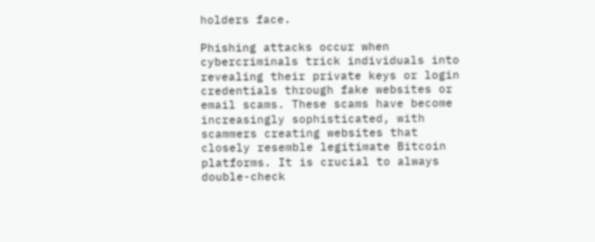holders face.

Phishing attacks occur when cybercriminals trick individuals into revealing their private keys or login credentials through fake websites or email scams. These scams have become increasingly sophisticated, with scammers creating websites that closely resemble legitimate Bitcoin platforms. It is crucial to always double-check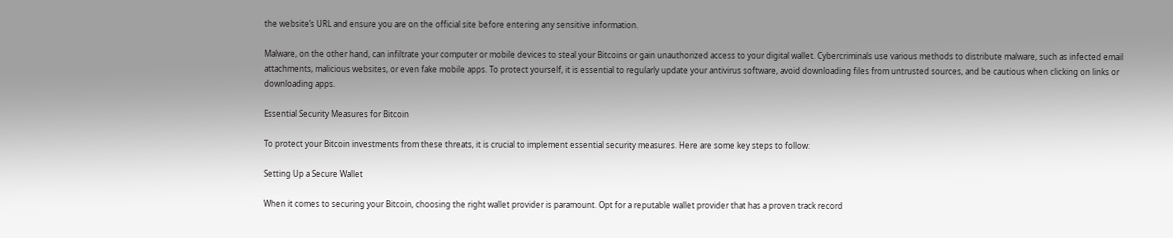the website’s URL and ensure you are on the official site before entering any sensitive information.

Malware, on the other hand, can infiltrate your computer or mobile devices to steal your Bitcoins or gain unauthorized access to your digital wallet. Cybercriminals use various methods to distribute malware, such as infected email attachments, malicious websites, or even fake mobile apps. To protect yourself, it is essential to regularly update your antivirus software, avoid downloading files from untrusted sources, and be cautious when clicking on links or downloading apps.

Essential Security Measures for Bitcoin

To protect your Bitcoin investments from these threats, it is crucial to implement essential security measures. Here are some key steps to follow:

Setting Up a Secure Wallet

When it comes to securing your Bitcoin, choosing the right wallet provider is paramount. Opt for a reputable wallet provider that has a proven track record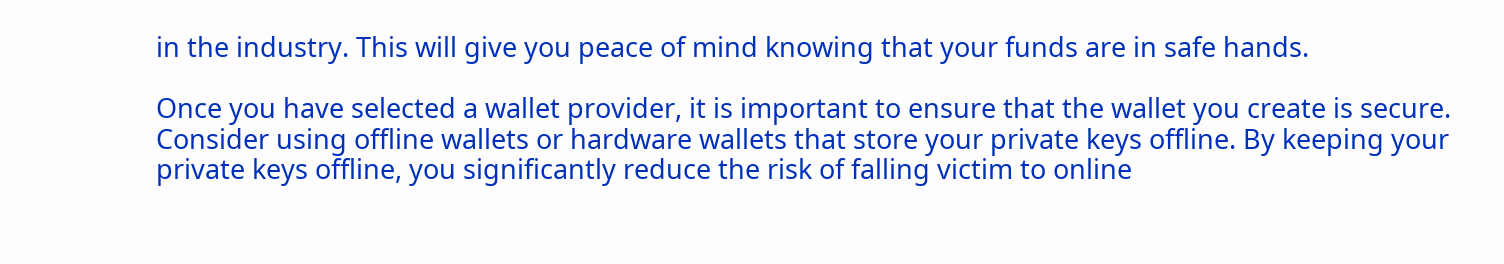in the industry. This will give you peace of mind knowing that your funds are in safe hands.

Once you have selected a wallet provider, it is important to ensure that the wallet you create is secure. Consider using offline wallets or hardware wallets that store your private keys offline. By keeping your private keys offline, you significantly reduce the risk of falling victim to online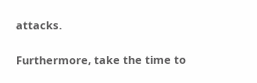attacks.

Furthermore, take the time to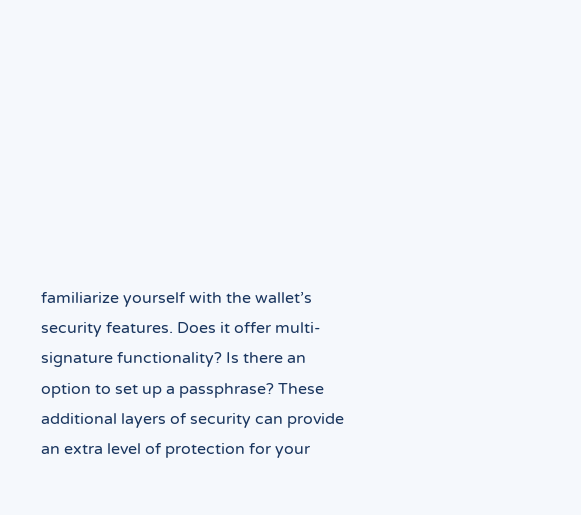familiarize yourself with the wallet’s security features. Does it offer multi-signature functionality? Is there an option to set up a passphrase? These additional layers of security can provide an extra level of protection for your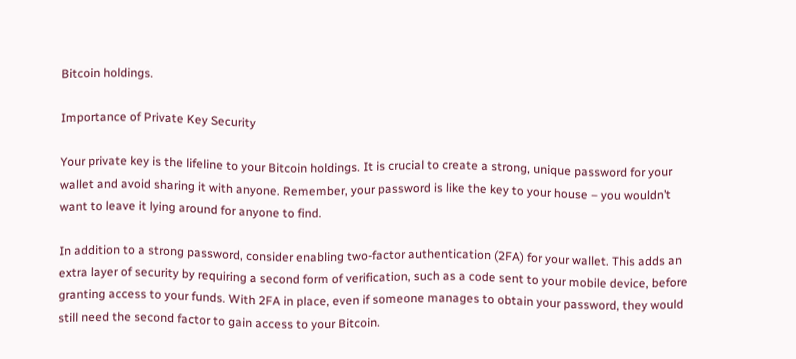Bitcoin holdings.

Importance of Private Key Security

Your private key is the lifeline to your Bitcoin holdings. It is crucial to create a strong, unique password for your wallet and avoid sharing it with anyone. Remember, your password is like the key to your house – you wouldn’t want to leave it lying around for anyone to find.

In addition to a strong password, consider enabling two-factor authentication (2FA) for your wallet. This adds an extra layer of security by requiring a second form of verification, such as a code sent to your mobile device, before granting access to your funds. With 2FA in place, even if someone manages to obtain your password, they would still need the second factor to gain access to your Bitcoin.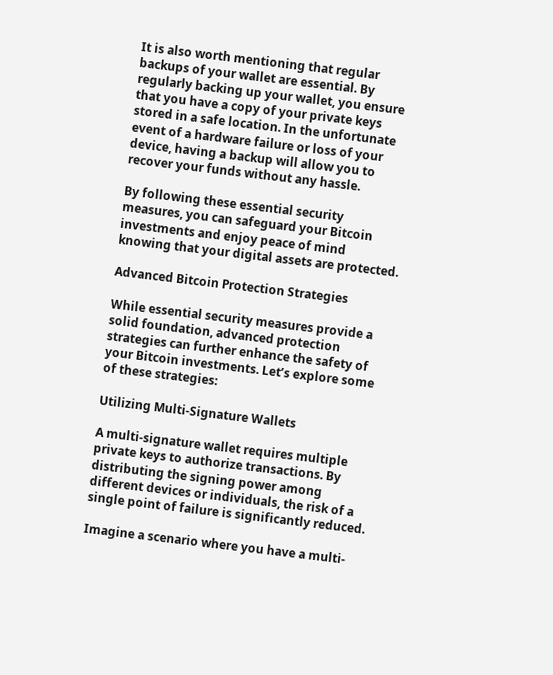It is also worth mentioning that regular backups of your wallet are essential. By regularly backing up your wallet, you ensure that you have a copy of your private keys stored in a safe location. In the unfortunate event of a hardware failure or loss of your device, having a backup will allow you to recover your funds without any hassle.

By following these essential security measures, you can safeguard your Bitcoin investments and enjoy peace of mind knowing that your digital assets are protected.

Advanced Bitcoin Protection Strategies

While essential security measures provide a solid foundation, advanced protection strategies can further enhance the safety of your Bitcoin investments. Let’s explore some of these strategies:

Utilizing Multi-Signature Wallets

A multi-signature wallet requires multiple private keys to authorize transactions. By distributing the signing power among different devices or individuals, the risk of a single point of failure is significantly reduced.

Imagine a scenario where you have a multi-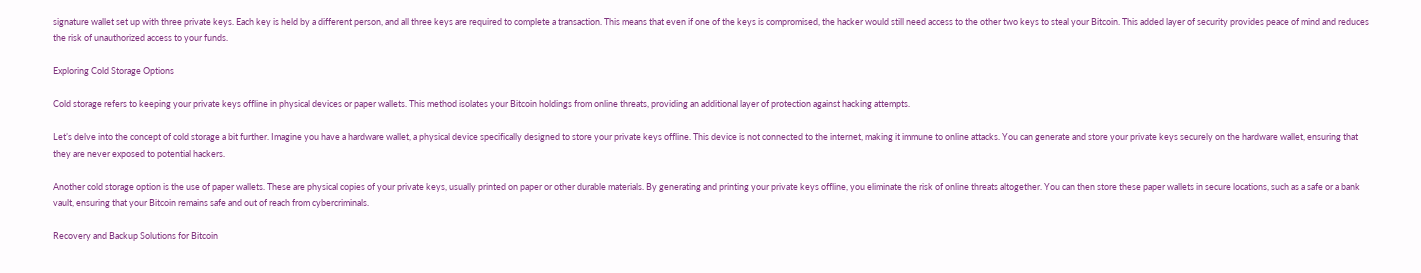signature wallet set up with three private keys. Each key is held by a different person, and all three keys are required to complete a transaction. This means that even if one of the keys is compromised, the hacker would still need access to the other two keys to steal your Bitcoin. This added layer of security provides peace of mind and reduces the risk of unauthorized access to your funds.

Exploring Cold Storage Options

Cold storage refers to keeping your private keys offline in physical devices or paper wallets. This method isolates your Bitcoin holdings from online threats, providing an additional layer of protection against hacking attempts.

Let’s delve into the concept of cold storage a bit further. Imagine you have a hardware wallet, a physical device specifically designed to store your private keys offline. This device is not connected to the internet, making it immune to online attacks. You can generate and store your private keys securely on the hardware wallet, ensuring that they are never exposed to potential hackers.

Another cold storage option is the use of paper wallets. These are physical copies of your private keys, usually printed on paper or other durable materials. By generating and printing your private keys offline, you eliminate the risk of online threats altogether. You can then store these paper wallets in secure locations, such as a safe or a bank vault, ensuring that your Bitcoin remains safe and out of reach from cybercriminals.

Recovery and Backup Solutions for Bitcoin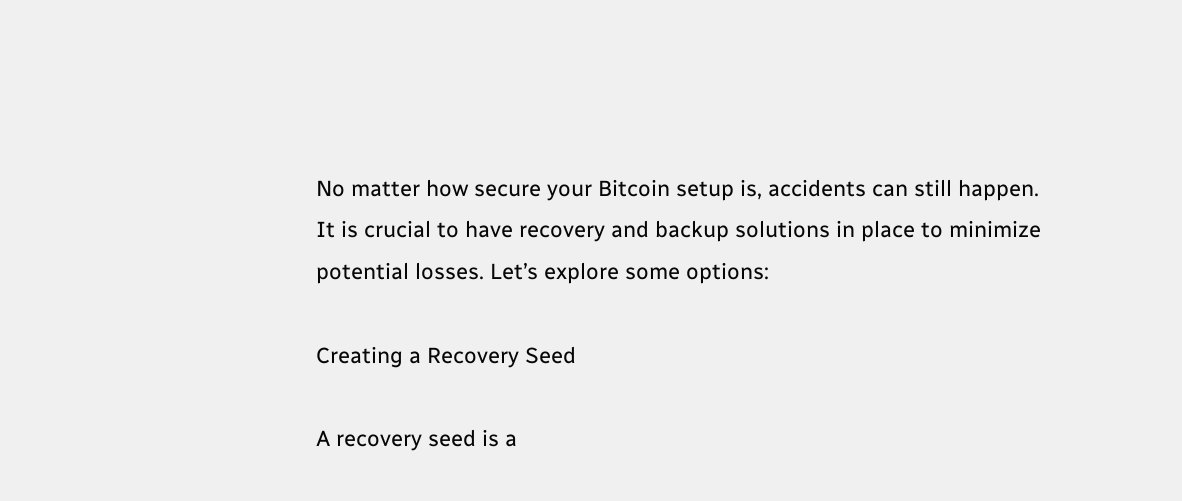No matter how secure your Bitcoin setup is, accidents can still happen. It is crucial to have recovery and backup solutions in place to minimize potential losses. Let’s explore some options:

Creating a Recovery Seed

A recovery seed is a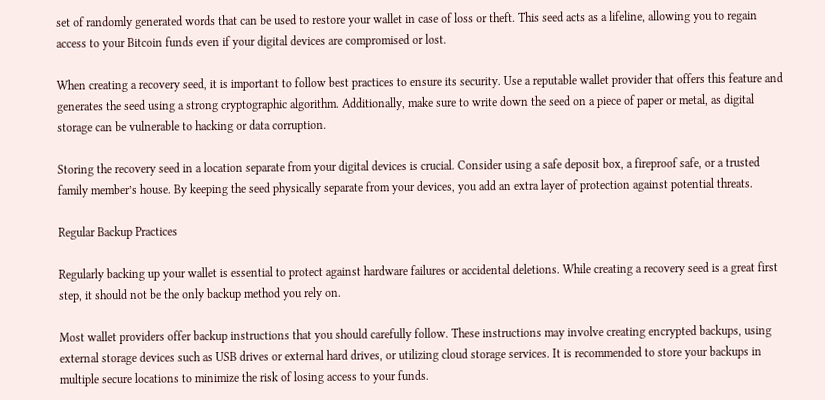set of randomly generated words that can be used to restore your wallet in case of loss or theft. This seed acts as a lifeline, allowing you to regain access to your Bitcoin funds even if your digital devices are compromised or lost.

When creating a recovery seed, it is important to follow best practices to ensure its security. Use a reputable wallet provider that offers this feature and generates the seed using a strong cryptographic algorithm. Additionally, make sure to write down the seed on a piece of paper or metal, as digital storage can be vulnerable to hacking or data corruption.

Storing the recovery seed in a location separate from your digital devices is crucial. Consider using a safe deposit box, a fireproof safe, or a trusted family member’s house. By keeping the seed physically separate from your devices, you add an extra layer of protection against potential threats.

Regular Backup Practices

Regularly backing up your wallet is essential to protect against hardware failures or accidental deletions. While creating a recovery seed is a great first step, it should not be the only backup method you rely on.

Most wallet providers offer backup instructions that you should carefully follow. These instructions may involve creating encrypted backups, using external storage devices such as USB drives or external hard drives, or utilizing cloud storage services. It is recommended to store your backups in multiple secure locations to minimize the risk of losing access to your funds.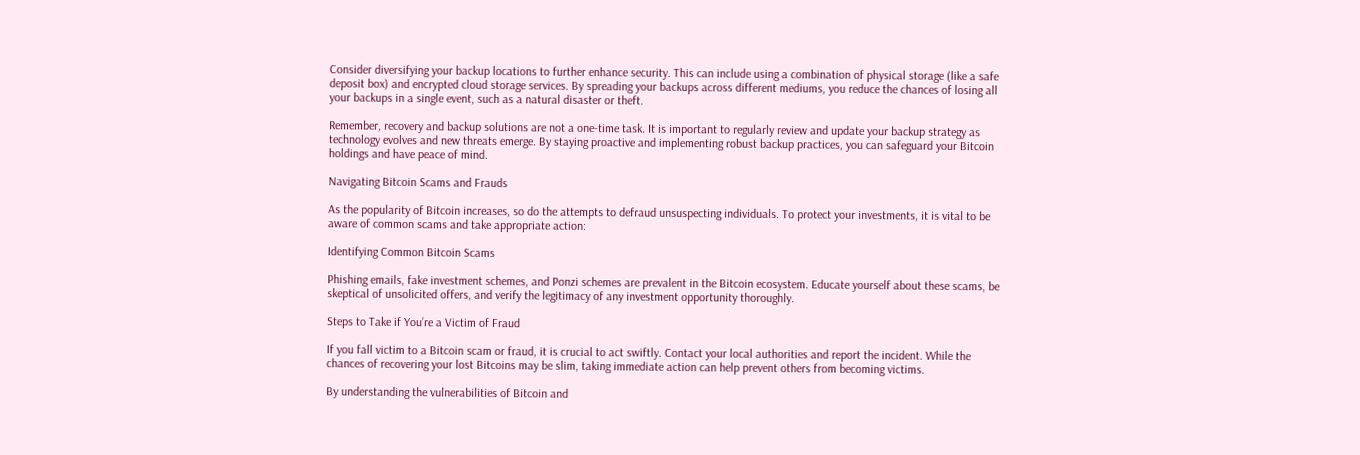Consider diversifying your backup locations to further enhance security. This can include using a combination of physical storage (like a safe deposit box) and encrypted cloud storage services. By spreading your backups across different mediums, you reduce the chances of losing all your backups in a single event, such as a natural disaster or theft.

Remember, recovery and backup solutions are not a one-time task. It is important to regularly review and update your backup strategy as technology evolves and new threats emerge. By staying proactive and implementing robust backup practices, you can safeguard your Bitcoin holdings and have peace of mind.

Navigating Bitcoin Scams and Frauds

As the popularity of Bitcoin increases, so do the attempts to defraud unsuspecting individuals. To protect your investments, it is vital to be aware of common scams and take appropriate action:

Identifying Common Bitcoin Scams

Phishing emails, fake investment schemes, and Ponzi schemes are prevalent in the Bitcoin ecosystem. Educate yourself about these scams, be skeptical of unsolicited offers, and verify the legitimacy of any investment opportunity thoroughly.

Steps to Take if You’re a Victim of Fraud

If you fall victim to a Bitcoin scam or fraud, it is crucial to act swiftly. Contact your local authorities and report the incident. While the chances of recovering your lost Bitcoins may be slim, taking immediate action can help prevent others from becoming victims.

By understanding the vulnerabilities of Bitcoin and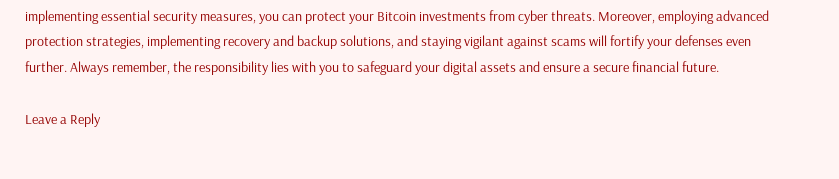implementing essential security measures, you can protect your Bitcoin investments from cyber threats. Moreover, employing advanced protection strategies, implementing recovery and backup solutions, and staying vigilant against scams will fortify your defenses even further. Always remember, the responsibility lies with you to safeguard your digital assets and ensure a secure financial future.

Leave a Reply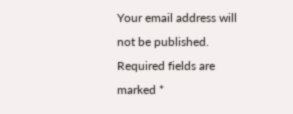Your email address will not be published. Required fields are marked *